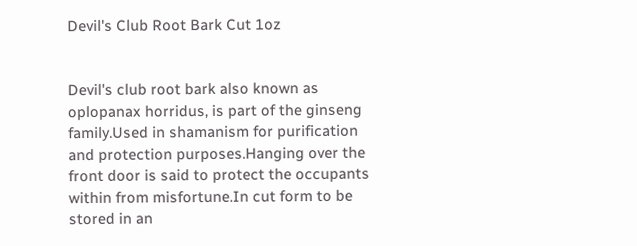Devil's Club Root Bark Cut 1oz


Devil's club root bark also known as oplopanax horridus, is part of the ginseng family.Used in shamanism for purification and protection purposes.Hanging over the front door is said to protect the occupants within from misfortune.In cut form to be stored in an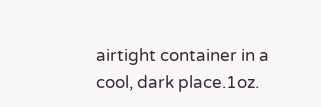airtight container in a cool, dark place.1oz.